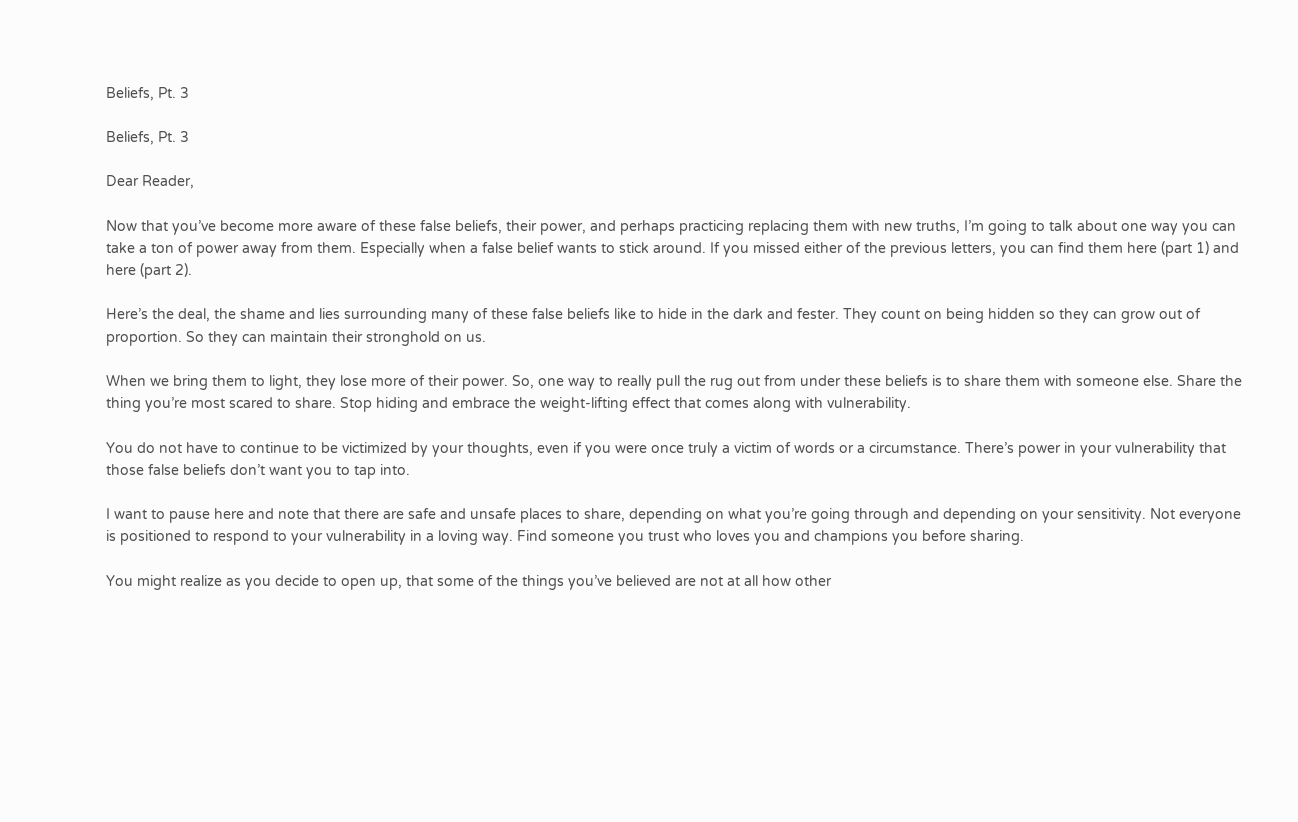Beliefs, Pt. 3

Beliefs, Pt. 3

Dear Reader,

Now that you’ve become more aware of these false beliefs, their power, and perhaps practicing replacing them with new truths, I’m going to talk about one way you can take a ton of power away from them. Especially when a false belief wants to stick around. If you missed either of the previous letters, you can find them here (part 1) and here (part 2).

Here’s the deal, the shame and lies surrounding many of these false beliefs like to hide in the dark and fester. They count on being hidden so they can grow out of proportion. So they can maintain their stronghold on us.

When we bring them to light, they lose more of their power. So, one way to really pull the rug out from under these beliefs is to share them with someone else. Share the thing you’re most scared to share. Stop hiding and embrace the weight-lifting effect that comes along with vulnerability.

You do not have to continue to be victimized by your thoughts, even if you were once truly a victim of words or a circumstance. There’s power in your vulnerability that those false beliefs don’t want you to tap into.

I want to pause here and note that there are safe and unsafe places to share, depending on what you’re going through and depending on your sensitivity. Not everyone is positioned to respond to your vulnerability in a loving way. Find someone you trust who loves you and champions you before sharing.

You might realize as you decide to open up, that some of the things you’ve believed are not at all how other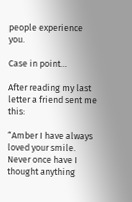people experience you.

Case in point…

After reading my last letter a friend sent me this:

“Amber I have always loved your smile. Never once have I thought anything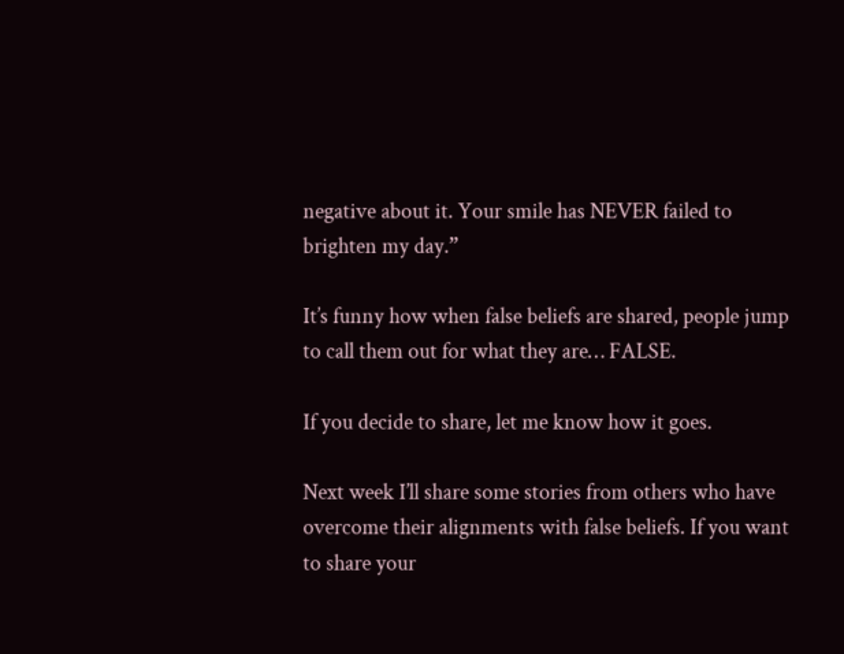negative about it. Your smile has NEVER failed to brighten my day.”

It’s funny how when false beliefs are shared, people jump to call them out for what they are… FALSE.

If you decide to share, let me know how it goes.

Next week I’ll share some stories from others who have overcome their alignments with false beliefs. If you want to share your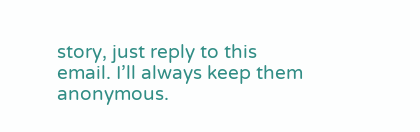story, just reply to this email. I’ll always keep them anonymous.